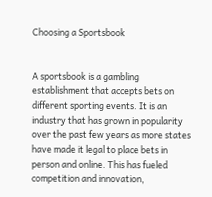Choosing a Sportsbook


A sportsbook is a gambling establishment that accepts bets on different sporting events. It is an industry that has grown in popularity over the past few years as more states have made it legal to place bets in person and online. This has fueled competition and innovation,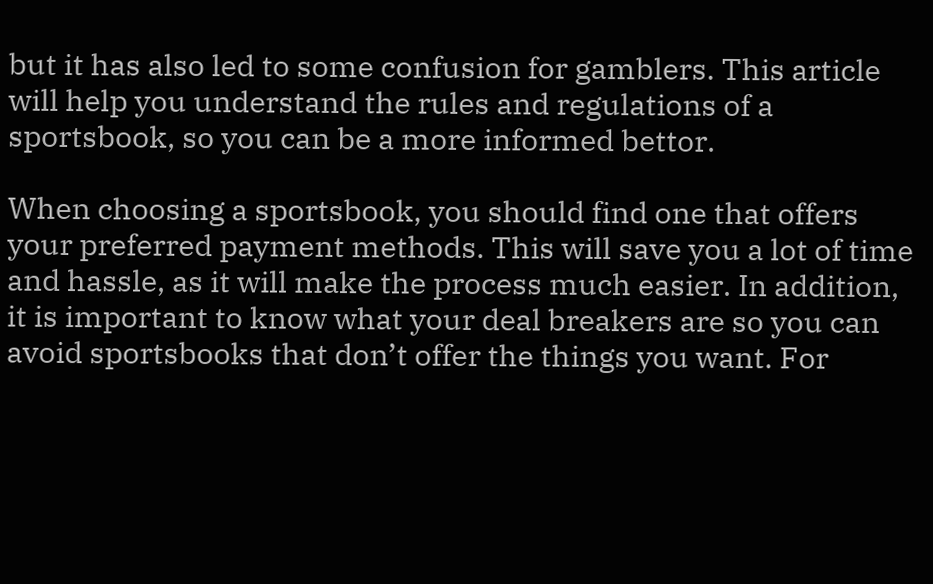but it has also led to some confusion for gamblers. This article will help you understand the rules and regulations of a sportsbook, so you can be a more informed bettor.

When choosing a sportsbook, you should find one that offers your preferred payment methods. This will save you a lot of time and hassle, as it will make the process much easier. In addition, it is important to know what your deal breakers are so you can avoid sportsbooks that don’t offer the things you want. For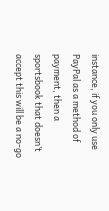instance, if you only use PayPal as a method of payment, then a sportsbook that doesn’t accept this will be a no-go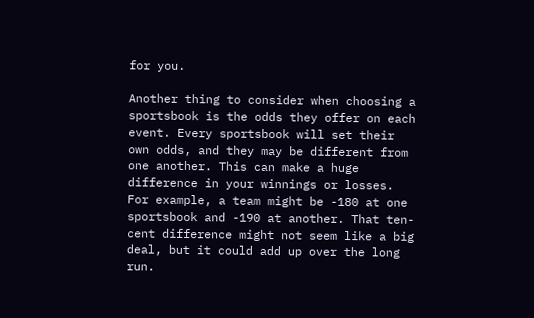for you.

Another thing to consider when choosing a sportsbook is the odds they offer on each event. Every sportsbook will set their own odds, and they may be different from one another. This can make a huge difference in your winnings or losses. For example, a team might be -180 at one sportsbook and -190 at another. That ten-cent difference might not seem like a big deal, but it could add up over the long run.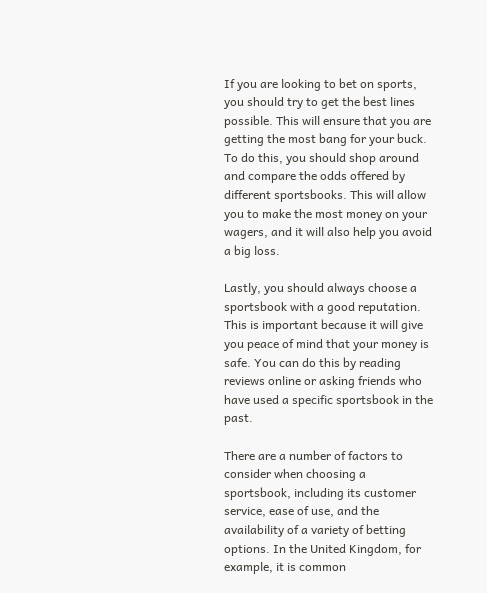If you are looking to bet on sports, you should try to get the best lines possible. This will ensure that you are getting the most bang for your buck. To do this, you should shop around and compare the odds offered by different sportsbooks. This will allow you to make the most money on your wagers, and it will also help you avoid a big loss.

Lastly, you should always choose a sportsbook with a good reputation. This is important because it will give you peace of mind that your money is safe. You can do this by reading reviews online or asking friends who have used a specific sportsbook in the past.

There are a number of factors to consider when choosing a sportsbook, including its customer service, ease of use, and the availability of a variety of betting options. In the United Kingdom, for example, it is common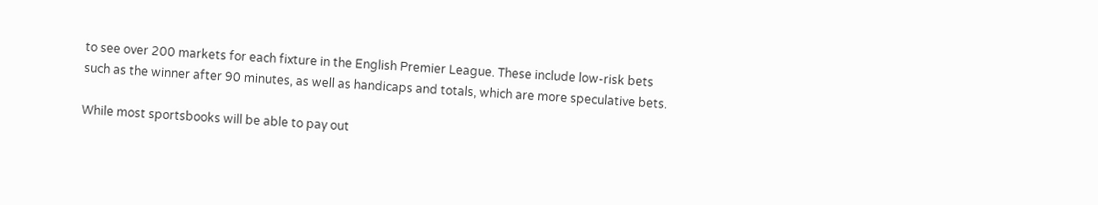to see over 200 markets for each fixture in the English Premier League. These include low-risk bets such as the winner after 90 minutes, as well as handicaps and totals, which are more speculative bets.

While most sportsbooks will be able to pay out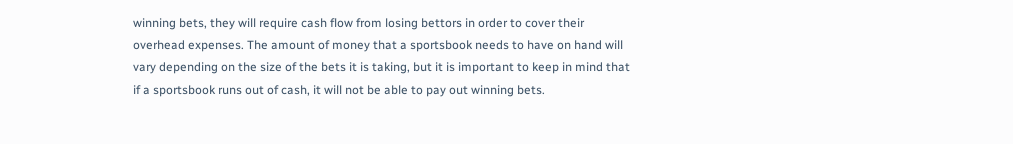winning bets, they will require cash flow from losing bettors in order to cover their overhead expenses. The amount of money that a sportsbook needs to have on hand will vary depending on the size of the bets it is taking, but it is important to keep in mind that if a sportsbook runs out of cash, it will not be able to pay out winning bets.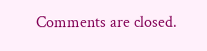Comments are closed.